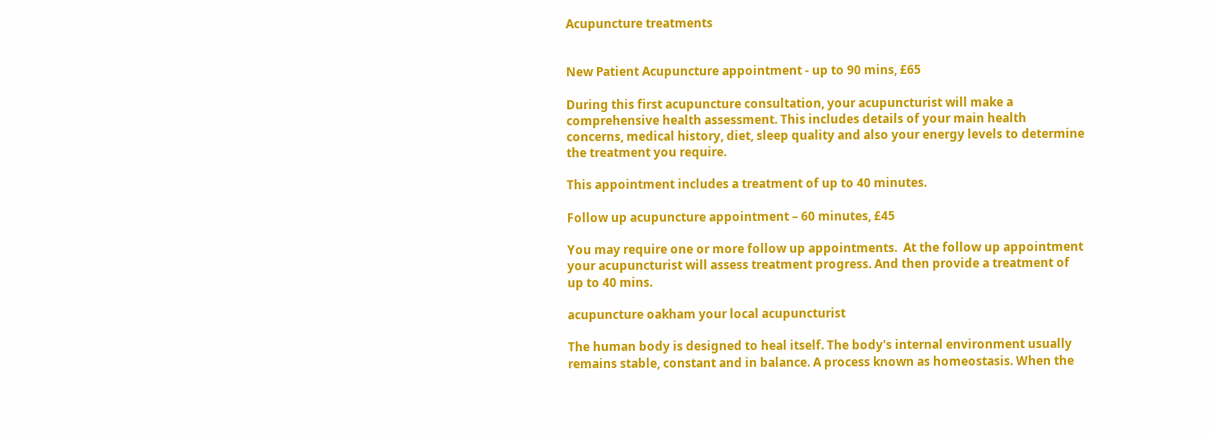Acupuncture treatments


New Patient Acupuncture appointment - up to 90 mins, £65

During this first acupuncture consultation, your acupuncturist will make a comprehensive health assessment. This includes details of your main health concerns, medical history, diet, sleep quality and also your energy levels to determine the treatment you require.

This appointment includes a treatment of up to 40 minutes.

Follow up acupuncture appointment – 60 minutes, £45

You may require one or more follow up appointments.  At the follow up appointment your acupuncturist will assess treatment progress. And then provide a treatment of up to 40 mins.

acupuncture oakham your local acupuncturist

The human body is designed to heal itself. The body's internal environment usually remains stable, constant and in balance. A process known as homeostasis. When the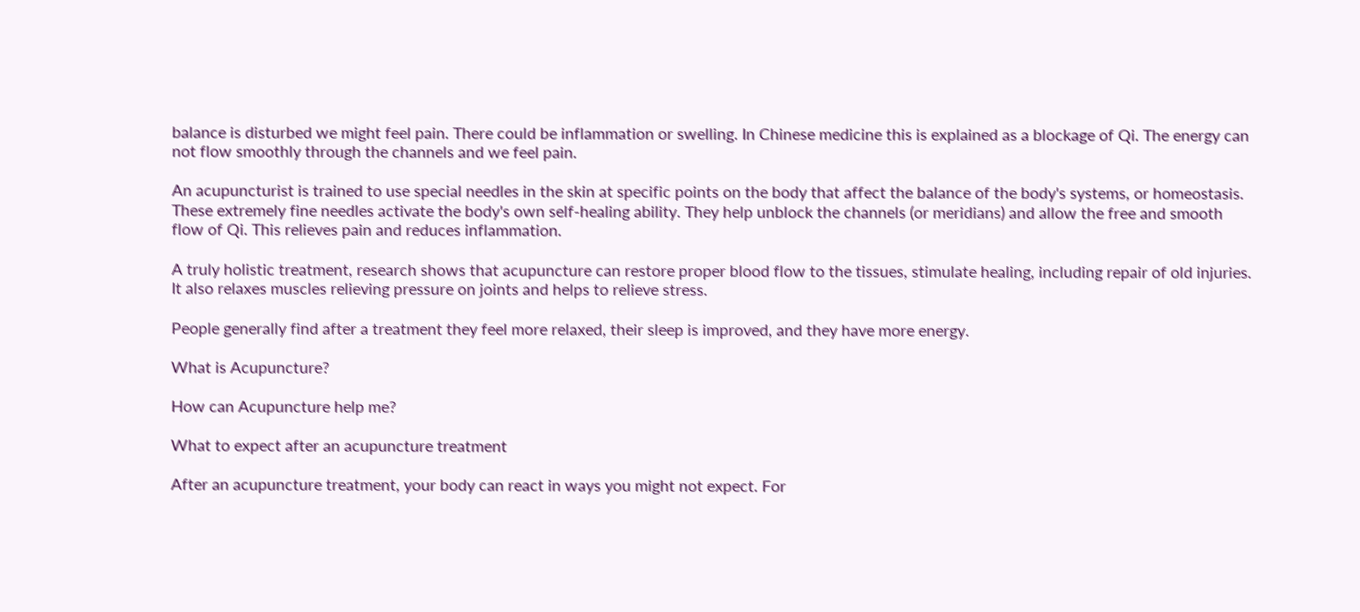balance is disturbed we might feel pain. There could be inflammation or swelling. In Chinese medicine this is explained as a blockage of Qi. The energy can not flow smoothly through the channels and we feel pain.

An acupuncturist is trained to use special needles in the skin at specific points on the body that affect the balance of the body's systems, or homeostasis. These extremely fine needles activate the body's own self-healing ability. They help unblock the channels (or meridians) and allow the free and smooth flow of Qi. This relieves pain and reduces inflammation.

A truly holistic treatment, research shows that acupuncture can restore proper blood flow to the tissues, stimulate healing, including repair of old injuries. It also relaxes muscles relieving pressure on joints and helps to relieve stress.

People generally find after a treatment they feel more relaxed, their sleep is improved, and they have more energy.

What is Acupuncture?

How can Acupuncture help me?

What to expect after an acupuncture treatment

After an acupuncture treatment, your body can react in ways you might not expect. For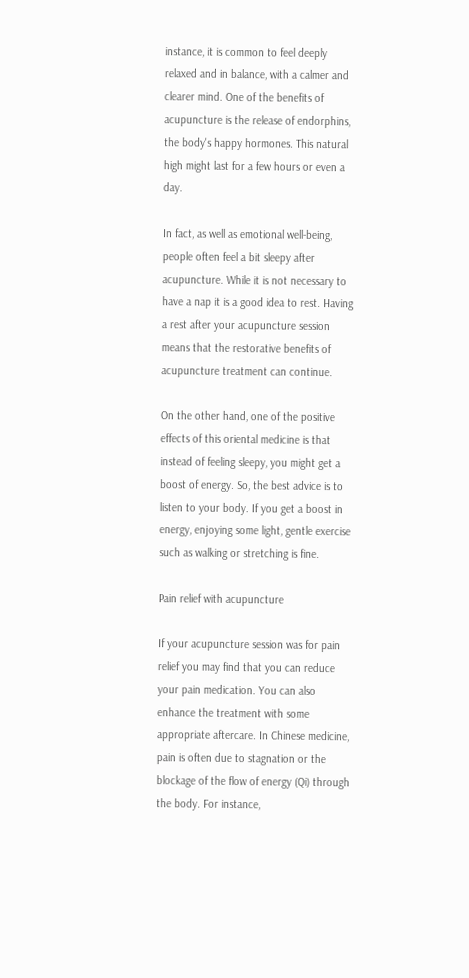instance, it is common to feel deeply relaxed and in balance, with a calmer and clearer mind. One of the benefits of acupuncture is the release of endorphins, the body's happy hormones. This natural high might last for a few hours or even a day.

In fact, as well as emotional well-being, people often feel a bit sleepy after acupuncture. While it is not necessary to have a nap it is a good idea to rest. Having a rest after your acupuncture session means that the restorative benefits of acupuncture treatment can continue.

On the other hand, one of the positive effects of this oriental medicine is that instead of feeling sleepy, you might get a boost of energy. So, the best advice is to listen to your body. If you get a boost in energy, enjoying some light, gentle exercise such as walking or stretching is fine.

Pain relief with acupuncture

If your acupuncture session was for pain relief you may find that you can reduce your pain medication. You can also enhance the treatment with some appropriate aftercare. In Chinese medicine, pain is often due to stagnation or the blockage of the flow of energy (Qi) through the body. For instance,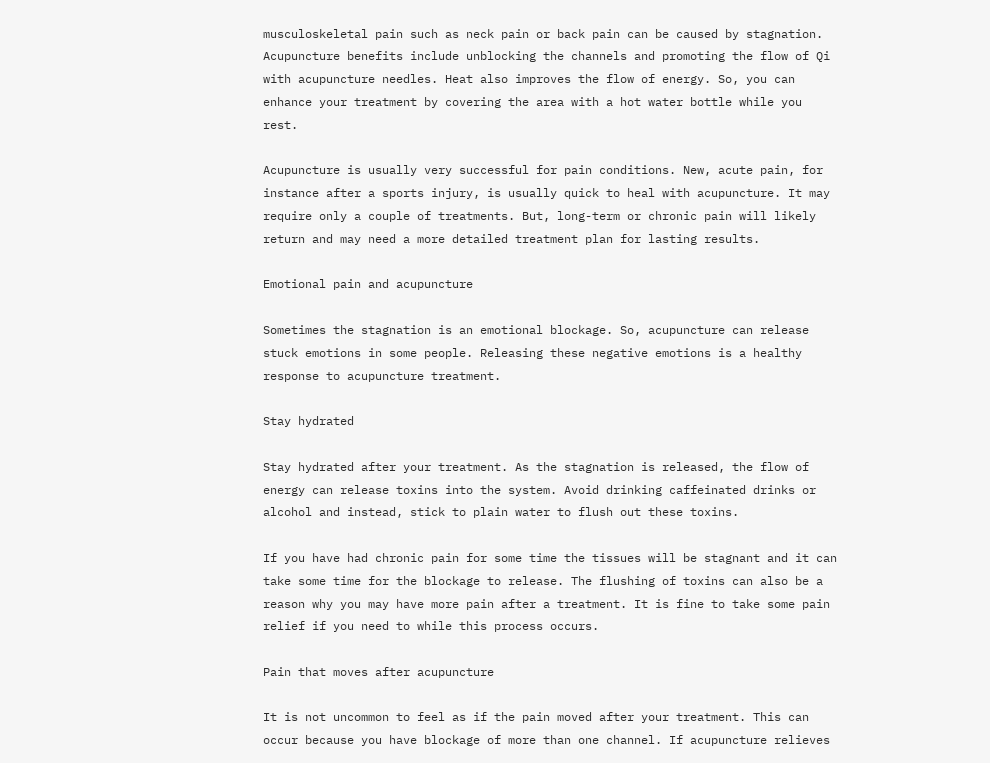musculoskeletal pain such as neck pain or back pain can be caused by stagnation. Acupuncture benefits include unblocking the channels and promoting the flow of Qi with acupuncture needles. Heat also improves the flow of energy. So, you can enhance your treatment by covering the area with a hot water bottle while you rest.

Acupuncture is usually very successful for pain conditions. New, acute pain, for instance after a sports injury, is usually quick to heal with acupuncture. It may require only a couple of treatments. But, long-term or chronic pain will likely return and may need a more detailed treatment plan for lasting results.

Emotional pain and acupuncture

Sometimes the stagnation is an emotional blockage. So, acupuncture can release stuck emotions in some people. Releasing these negative emotions is a healthy response to acupuncture treatment.

Stay hydrated

Stay hydrated after your treatment. As the stagnation is released, the flow of energy can release toxins into the system. Avoid drinking caffeinated drinks or alcohol and instead, stick to plain water to flush out these toxins.

If you have had chronic pain for some time the tissues will be stagnant and it can take some time for the blockage to release. The flushing of toxins can also be a reason why you may have more pain after a treatment. It is fine to take some pain relief if you need to while this process occurs.

Pain that moves after acupuncture

It is not uncommon to feel as if the pain moved after your treatment. This can occur because you have blockage of more than one channel. If acupuncture relieves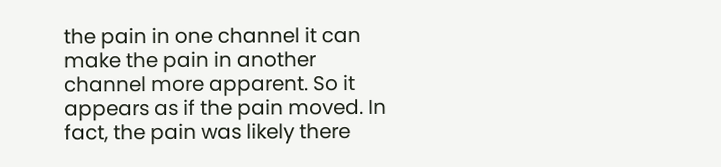the pain in one channel it can make the pain in another channel more apparent. So it appears as if the pain moved. In fact, the pain was likely there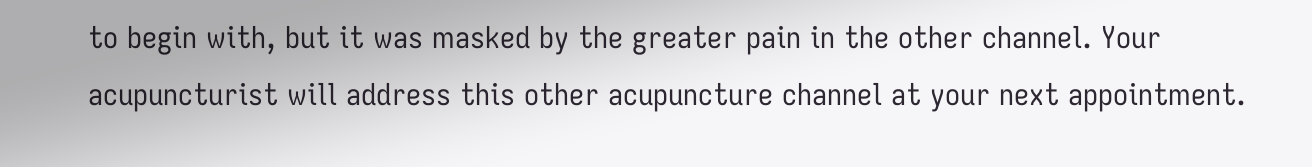to begin with, but it was masked by the greater pain in the other channel. Your acupuncturist will address this other acupuncture channel at your next appointment.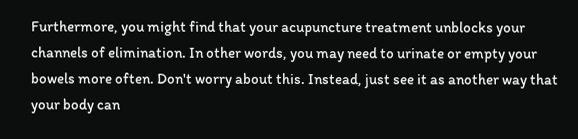Furthermore, you might find that your acupuncture treatment unblocks your channels of elimination. In other words, you may need to urinate or empty your bowels more often. Don't worry about this. Instead, just see it as another way that your body can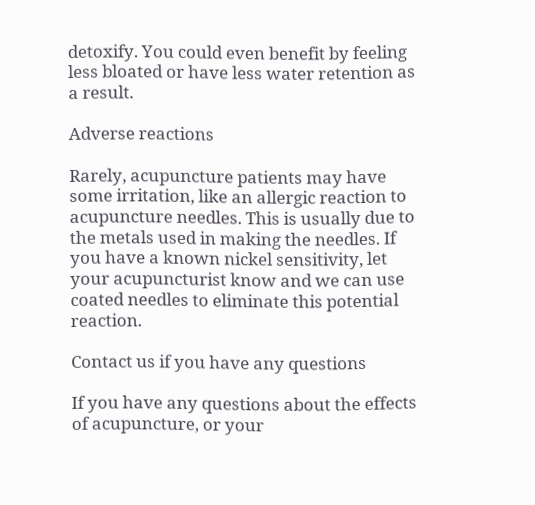detoxify. You could even benefit by feeling less bloated or have less water retention as a result.

Adverse reactions

Rarely, acupuncture patients may have some irritation, like an allergic reaction to acupuncture needles. This is usually due to the metals used in making the needles. If you have a known nickel sensitivity, let your acupuncturist know and we can use coated needles to eliminate this potential reaction.

Contact us if you have any questions

If you have any questions about the effects of acupuncture, or your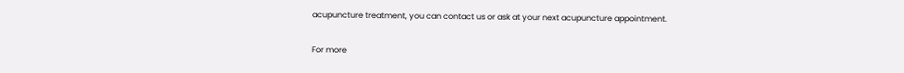acupuncture treatment, you can contact us or ask at your next acupuncture appointment.

For more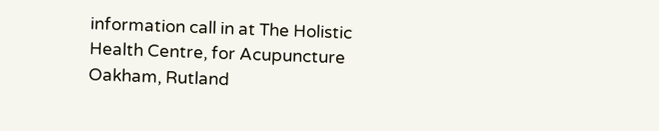information call in at The Holistic Health Centre, for Acupuncture Oakham, Rutland